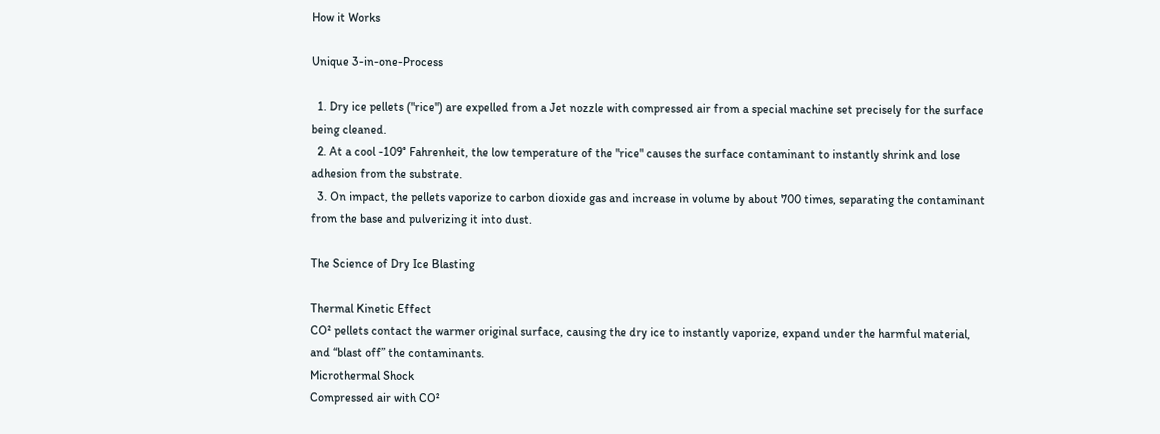How it Works

Unique 3-in-one-Process

  1. Dry ice pellets ("rice") are expelled from a Jet nozzle with compressed air from a special machine set precisely for the surface being cleaned.
  2. At a cool -109° Fahrenheit, the low temperature of the "rice" causes the surface contaminant to instantly shrink and lose adhesion from the substrate.
  3. On impact, the pellets vaporize to carbon dioxide gas and increase in volume by about 700 times, separating the contaminant from the base and pulverizing it into dust.

The Science of Dry Ice Blasting

Thermal Kinetic Effect
CO² pellets contact the warmer original surface, causing the dry ice to instantly vaporize, expand under the harmful material, and “blast off” the contaminants.
Microthermal Shock
Compressed air with CO²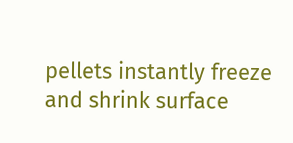pellets instantly freeze and shrink surface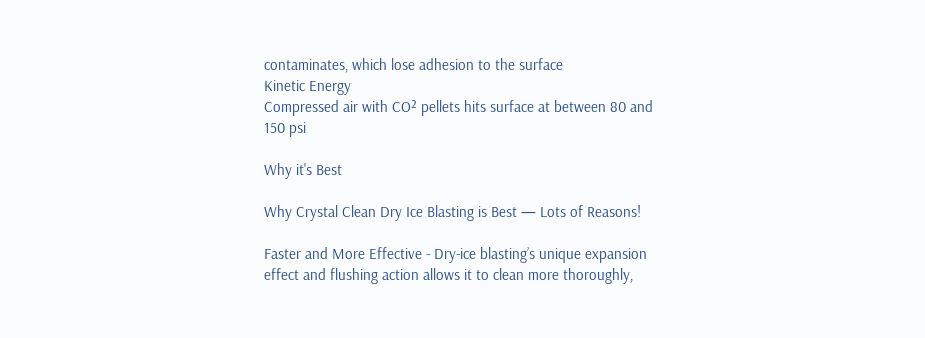contaminates, which lose adhesion to the surface
Kinetic Energy
Compressed air with CO² pellets hits surface at between 80 and 150 psi

Why it's Best

Why Crystal Clean Dry Ice Blasting is Best — Lots of Reasons!

Faster and More Effective - Dry-ice blasting’s unique expansion effect and flushing action allows it to clean more thoroughly,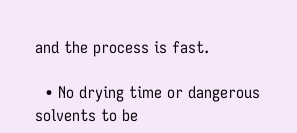and the process is fast.

  • No drying time or dangerous solvents to be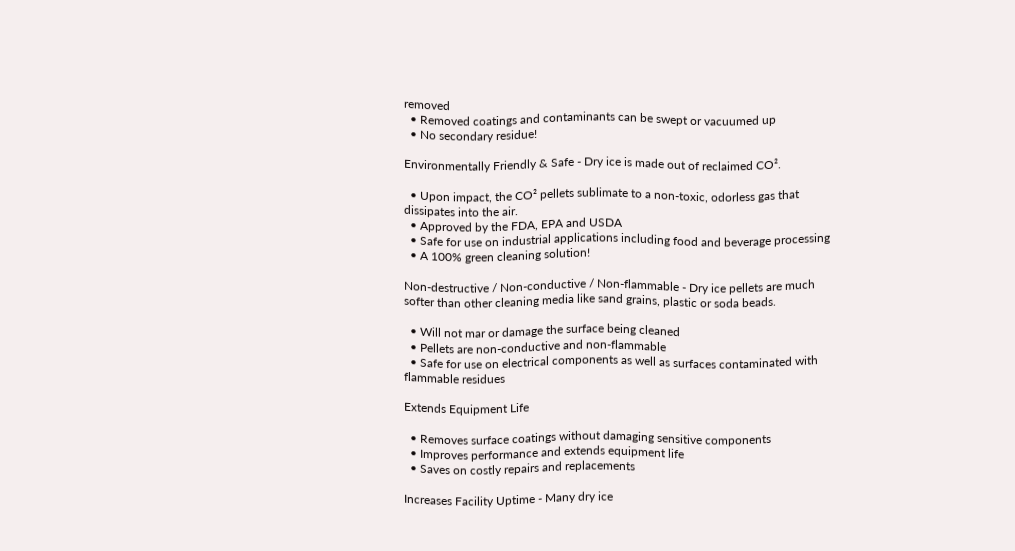removed
  • Removed coatings and contaminants can be swept or vacuumed up
  • No secondary residue!

Environmentally Friendly & Safe - Dry ice is made out of reclaimed CO².

  • Upon impact, the CO² pellets sublimate to a non-toxic, odorless gas that dissipates into the air.
  • Approved by the FDA, EPA and USDA
  • Safe for use on industrial applications including food and beverage processing
  • A 100% green cleaning solution!

Non-destructive / Non-conductive / Non-flammable - Dry ice pellets are much softer than other cleaning media like sand grains, plastic or soda beads.

  • Will not mar or damage the surface being cleaned
  • Pellets are non-conductive and non-flammable
  • Safe for use on electrical components as well as surfaces contaminated with flammable residues

Extends Equipment Life

  • Removes surface coatings without damaging sensitive components
  • Improves performance and extends equipment life
  • Saves on costly repairs and replacements

Increases Facility Uptime - Many dry ice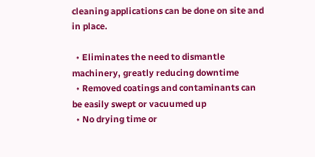cleaning applications can be done on site and in place.

  • Eliminates the need to dismantle machinery, greatly reducing downtime
  • Removed coatings and contaminants can be easily swept or vacuumed up
  • No drying time or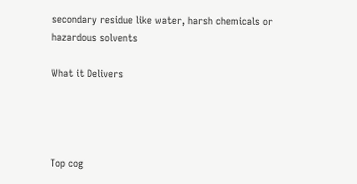secondary residue like water, harsh chemicals or hazardous solvents

What it Delivers




Top cog